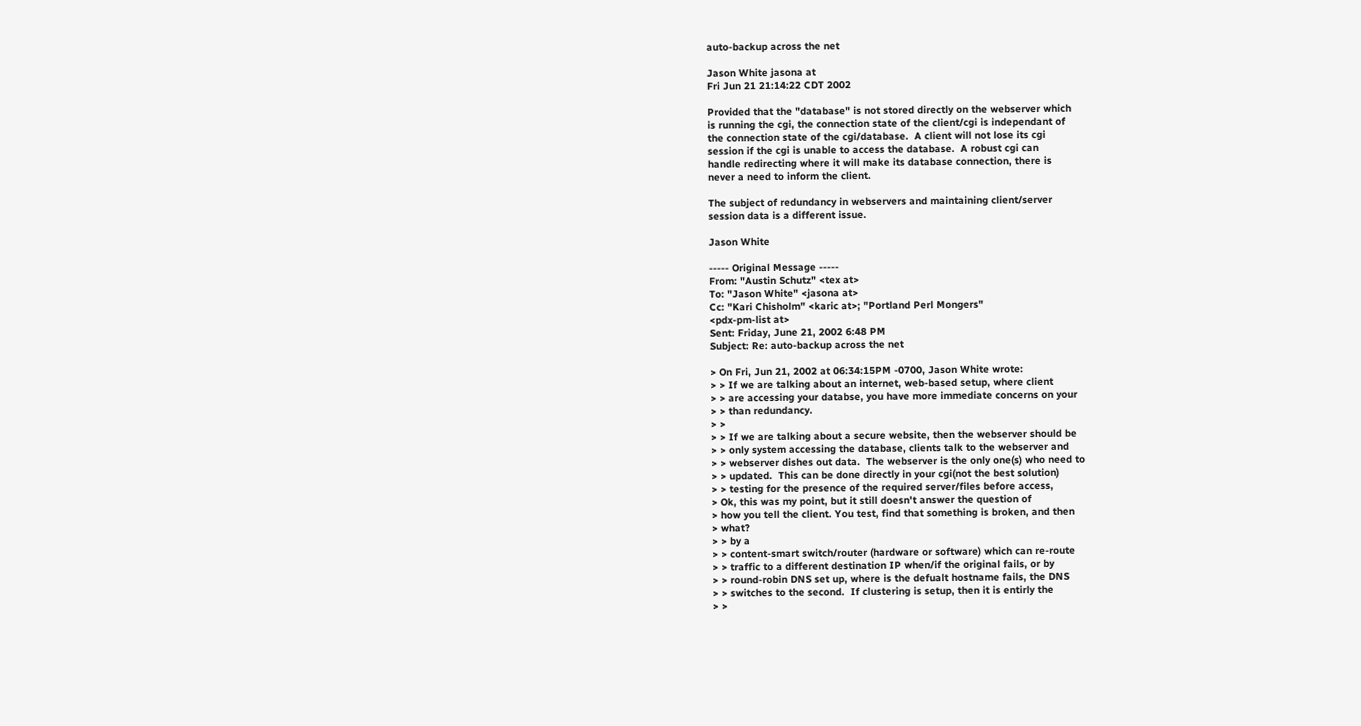auto-backup across the net

Jason White jasona at
Fri Jun 21 21:14:22 CDT 2002

Provided that the "database" is not stored directly on the webserver which
is running the cgi, the connection state of the client/cgi is independant of
the connection state of the cgi/database.  A client will not lose its cgi
session if the cgi is unable to access the database.  A robust cgi can
handle redirecting where it will make its database connection, there is
never a need to inform the client.

The subject of redundancy in webservers and maintaining client/server
session data is a different issue.

Jason White

----- Original Message -----
From: "Austin Schutz" <tex at>
To: "Jason White" <jasona at>
Cc: "Kari Chisholm" <karic at>; "Portland Perl Mongers"
<pdx-pm-list at>
Sent: Friday, June 21, 2002 6:48 PM
Subject: Re: auto-backup across the net

> On Fri, Jun 21, 2002 at 06:34:15PM -0700, Jason White wrote:
> > If we are talking about an internet, web-based setup, where client
> > are accessing your databse, you have more immediate concerns on your
> > than redundancy.
> >
> > If we are talking about a secure website, then the webserver should be
> > only system accessing the database, clients talk to the webserver and
> > webserver dishes out data.  The webserver is the only one(s) who need to
> > updated.  This can be done directly in your cgi(not the best solution)
> > testing for the presence of the required server/files before access,
> Ok, this was my point, but it still doesn't answer the question of
> how you tell the client. You test, find that something is broken, and then
> what?
> > by a
> > content-smart switch/router (hardware or software) which can re-route
> > traffic to a different destination IP when/if the original fails, or by
> > round-robin DNS set up, where is the defualt hostname fails, the DNS
> > switches to the second.  If clustering is setup, then it is entirly the
> >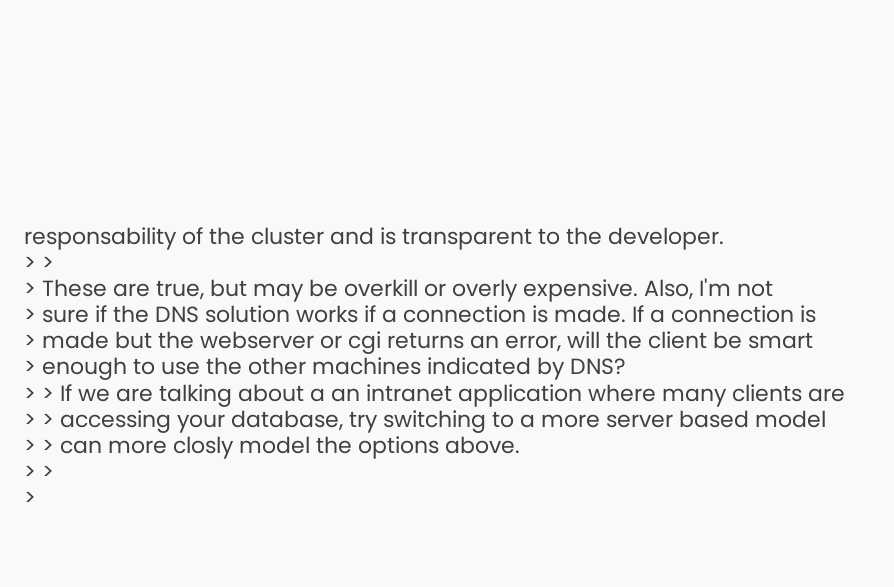responsability of the cluster and is transparent to the developer.
> >
> These are true, but may be overkill or overly expensive. Also, I'm not
> sure if the DNS solution works if a connection is made. If a connection is
> made but the webserver or cgi returns an error, will the client be smart
> enough to use the other machines indicated by DNS?
> > If we are talking about a an intranet application where many clients are
> > accessing your database, try switching to a more server based model
> > can more closly model the options above.
> >
>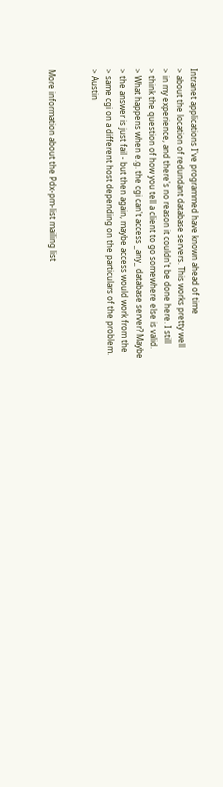Intranet applications I've programmed have known ahead of time
> about the location of redundant database servers. This works pretty well
> in my experience, and there's no reason it couldn't be done here. I still
> think the question of how you tell a client to go somewhere else is valid.
> What happens when e.g. the cgi can't access _any_ database server? Maybe
> the answer is just fail - but then again, maybe access would work from the
> same cgi on a different host depending on the particulars of the problem.
> Austin


More information about the Pdx-pm-list mailing list